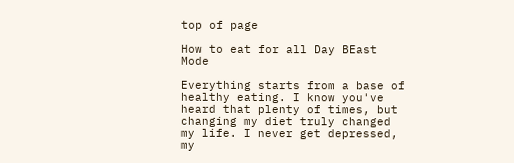top of page

How to eat for all Day BEast Mode

Everything starts from a base of healthy eating. I know you've heard that plenty of times, but changing my diet truly changed my life. I never get depressed, my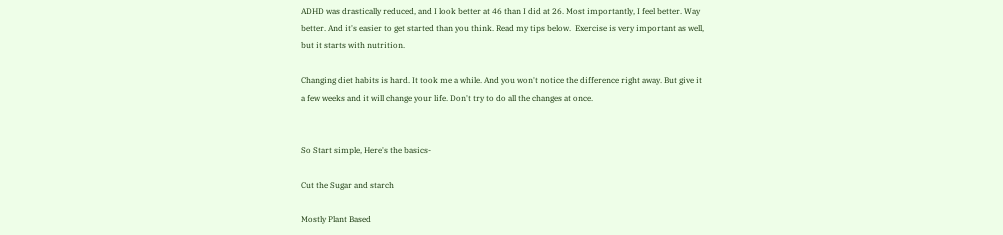ADHD was drastically reduced, and I look better at 46 than I did at 26. Most importantly, I feel better. Way better. And it's easier to get started than you think. Read my tips below.  Exercise is very important as well, but it starts with nutrition.

Changing diet habits is hard. It took me a while. And you won't notice the difference right away. But give it a few weeks and it will change your life. Don't try to do all the changes at once.


So Start simple, Here's the basics-

Cut the Sugar and starch

Mostly Plant Based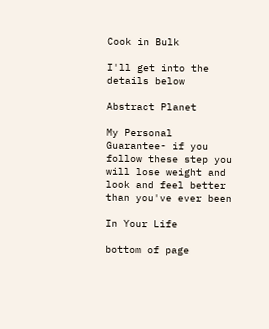Cook in Bulk

I'll get into the details below

Abstract Planet

My Personal Guarantee- if you follow these step you will lose weight and look and feel better than you've ever been

In Your Life

bottom of page